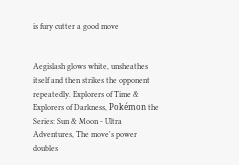is fury cutter a good move


Aegislash glows white, unsheathes itself and then strikes the opponent repeatedly. Explorers of Time & Explorers of Darkness, Pokémon the Series: Sun & Moon - Ultra Adventures, The move's power doubles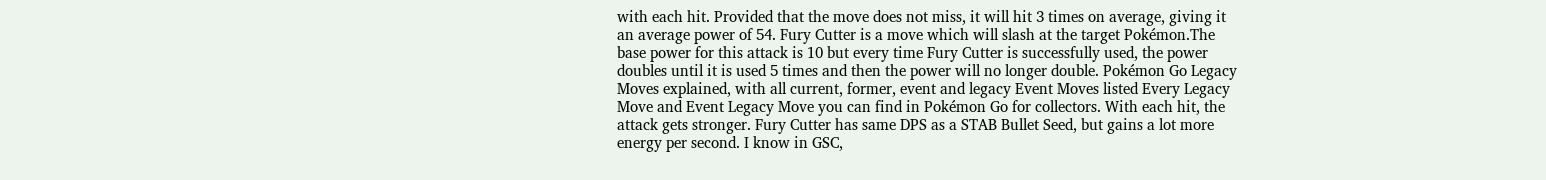with each hit. Provided that the move does not miss, it will hit 3 times on average, giving it an average power of 54. Fury Cutter is a move which will slash at the target Pokémon.The base power for this attack is 10 but every time Fury Cutter is successfully used, the power doubles until it is used 5 times and then the power will no longer double. Pokémon Go Legacy Moves explained, with all current, former, event and legacy Event Moves listed Every Legacy Move and Event Legacy Move you can find in Pokémon Go for collectors. With each hit, the attack gets stronger. Fury Cutter has same DPS as a STAB Bullet Seed, but gains a lot more energy per second. I know in GSC,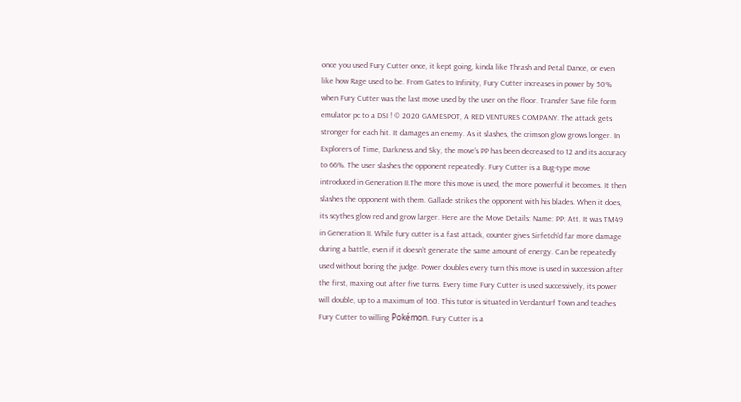once you used Fury Cutter once, it kept going, kinda like Thrash and Petal Dance, or even like how Rage used to be. From Gates to Infinity, Fury Cutter increases in power by 50% when Fury Cutter was the last move used by the user on the floor. Transfer Save file form emulator pc to a DSI ! © 2020 GAMESPOT, A RED VENTURES COMPANY. The attack gets stronger for each hit. It damages an enemy. As it slashes, the crimson glow grows longer. In Explorers of Time, Darkness and Sky, the move's PP has been decreased to 12 and its accuracy to 66%. The user slashes the opponent repeatedly. Fury Cutter is a Bug-type move introduced in Generation II.The more this move is used, the more powerful it becomes. It then slashes the opponent with them. Gallade strikes the opponent with his blades. When it does, its scythes glow red and grow larger. Here are the Move Details: Name: PP: Att. It was TM49 in Generation II. While fury cutter is a fast attack, counter gives Sirfetch’d far more damage during a battle, even if it doesn’t generate the same amount of energy. Can be repeatedly used without boring the judge. Power doubles every turn this move is used in succession after the first, maxing out after five turns. Every time Fury Cutter is used successively, its power will double, up to a maximum of 160. This tutor is situated in Verdanturf Town and teaches Fury Cutter to willing Pokémon. Fury Cutter is a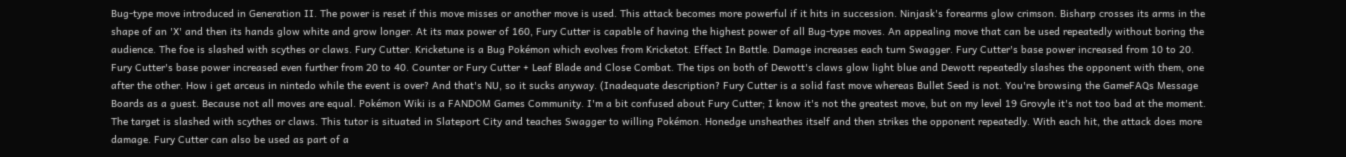Bug-type move introduced in Generation II. The power is reset if this move misses or another move is used. This attack becomes more powerful if it hits in succession. Ninjask's forearms glow crimson. Bisharp crosses its arms in the shape of an 'X' and then its hands glow white and grow longer. At its max power of 160, Fury Cutter is capable of having the highest power of all Bug-type moves. An appealing move that can be used repeatedly without boring the audience. The foe is slashed with scythes or claws. Fury Cutter. Kricketune is a Bug Pokémon which evolves from Kricketot. Effect In Battle. Damage increases each turn Swagger. Fury Cutter's base power increased from 10 to 20. Fury Cutter's base power increased even further from 20 to 40. Counter or Fury Cutter + Leaf Blade and Close Combat. The tips on both of Dewott's claws glow light blue and Dewott repeatedly slashes the opponent with them, one after the other. How i get arceus in nintedo while the event is over? And that's NU, so it sucks anyway. (Inadequate description? Fury Cutter is a solid fast move whereas Bullet Seed is not. You're browsing the GameFAQs Message Boards as a guest. Because not all moves are equal. Pokémon Wiki is a FANDOM Games Community. I'm a bit confused about Fury Cutter; I know it's not the greatest move, but on my level 19 Grovyle it's not too bad at the moment. The target is slashed with scythes or claws. This tutor is situated in Slateport City and teaches Swagger to willing Pokémon. Honedge unsheathes itself and then strikes the opponent repeatedly. With each hit, the attack does more damage. Fury Cutter can also be used as part of a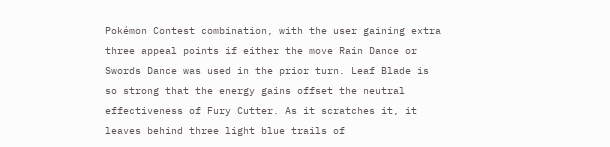Pokémon Contest combination, with the user gaining extra three appeal points if either the move Rain Dance or Swords Dance was used in the prior turn. Leaf Blade is so strong that the energy gains offset the neutral effectiveness of Fury Cutter. As it scratches it, it leaves behind three light blue trails of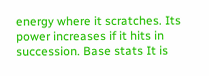energy where it scratches. Its power increases if it hits in succession. Base stats It is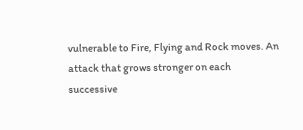vulnerable to Fire, Flying and Rock moves. An attack that grows stronger on each successive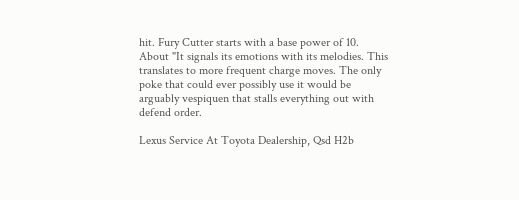hit. Fury Cutter starts with a base power of 10. About "It signals its emotions with its melodies. This translates to more frequent charge moves. The only poke that could ever possibly use it would be arguably vespiquen that stalls everything out with defend order.

Lexus Service At Toyota Dealership, Qsd H2b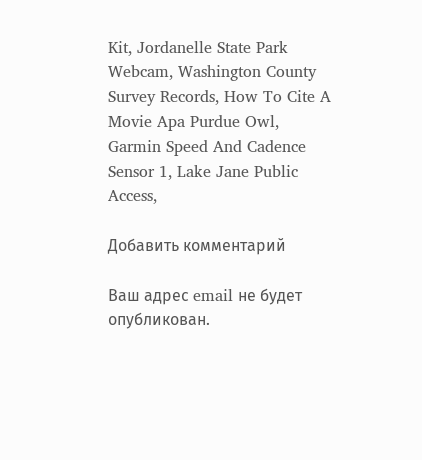Kit, Jordanelle State Park Webcam, Washington County Survey Records, How To Cite A Movie Apa Purdue Owl, Garmin Speed And Cadence Sensor 1, Lake Jane Public Access,

Добавить комментарий

Ваш адрес email не будет опубликован.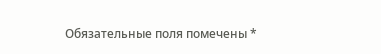Обязательные поля помечены *